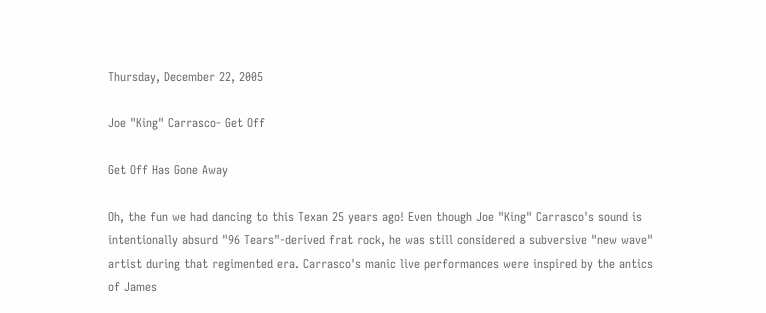Thursday, December 22, 2005

Joe "King" Carrasco- Get Off

Get Off Has Gone Away

Oh, the fun we had dancing to this Texan 25 years ago! Even though Joe "King" Carrasco's sound is intentionally absurd "96 Tears"-derived frat rock, he was still considered a subversive "new wave" artist during that regimented era. Carrasco's manic live performances were inspired by the antics of James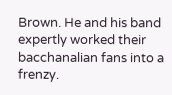Brown. He and his band expertly worked their bacchanalian fans into a frenzy.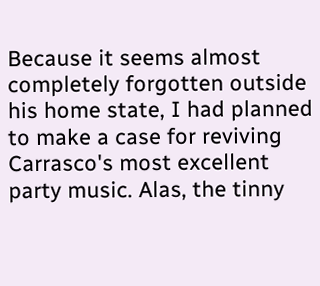Because it seems almost completely forgotten outside his home state, I had planned to make a case for reviving Carrasco's most excellent party music. Alas, the tinny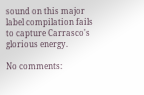sound on this major label compilation fails to capture Carrasco's glorious energy.

No comments: